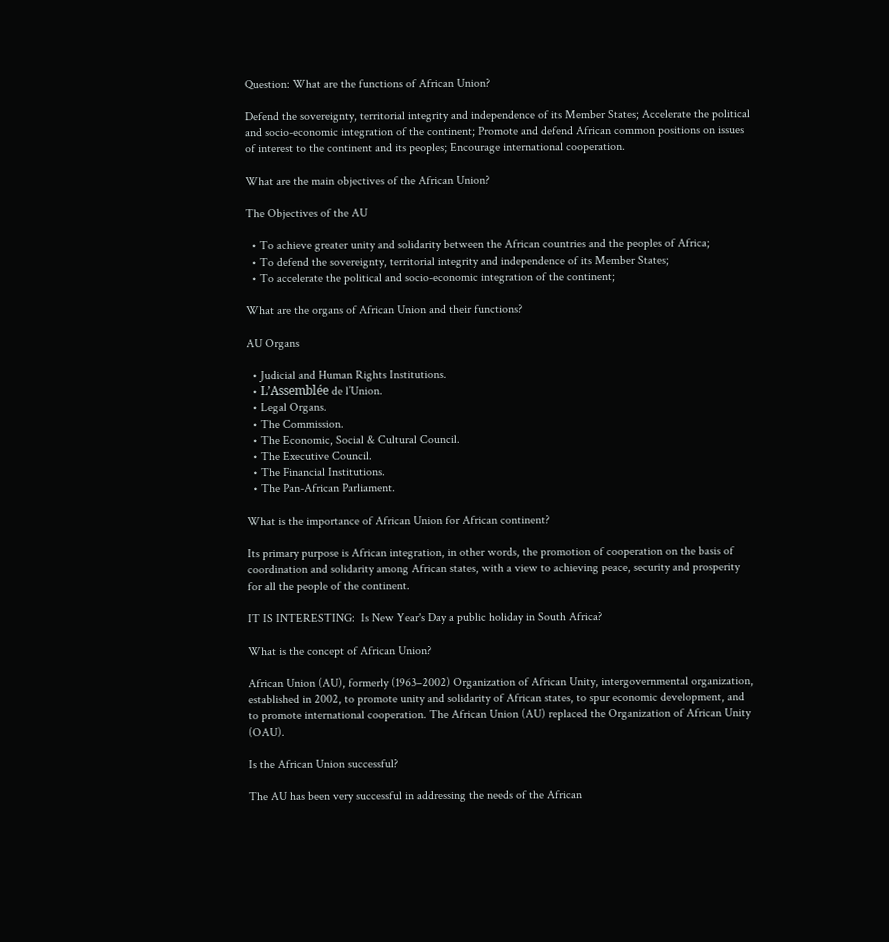Question: What are the functions of African Union?

Defend the sovereignty, territorial integrity and independence of its Member States; Accelerate the political and socio-economic integration of the continent; Promote and defend African common positions on issues of interest to the continent and its peoples; Encourage international cooperation.

What are the main objectives of the African Union?

The Objectives of the AU

  • To achieve greater unity and solidarity between the African countries and the peoples of Africa;
  • To defend the sovereignty, territorial integrity and independence of its Member States;
  • To accelerate the political and socio-economic integration of the continent;

What are the organs of African Union and their functions?

AU Organs

  • Judicial and Human Rights Institutions.
  • L’Assemblée de l’Union.
  • Legal Organs.
  • The Commission.
  • The Economic, Social & Cultural Council.
  • The Executive Council.
  • The Financial Institutions.
  • The Pan-African Parliament.

What is the importance of African Union for African continent?

Its primary purpose is African integration, in other words, the promotion of cooperation on the basis of coordination and solidarity among African states, with a view to achieving peace, security and prosperity for all the people of the continent.

IT IS INTERESTING:  Is New Year's Day a public holiday in South Africa?

What is the concept of African Union?

African Union (AU), formerly (1963–2002) Organization of African Unity, intergovernmental organization, established in 2002, to promote unity and solidarity of African states, to spur economic development, and to promote international cooperation. The African Union (AU) replaced the Organization of African Unity (OAU).

Is the African Union successful?

The AU has been very successful in addressing the needs of the African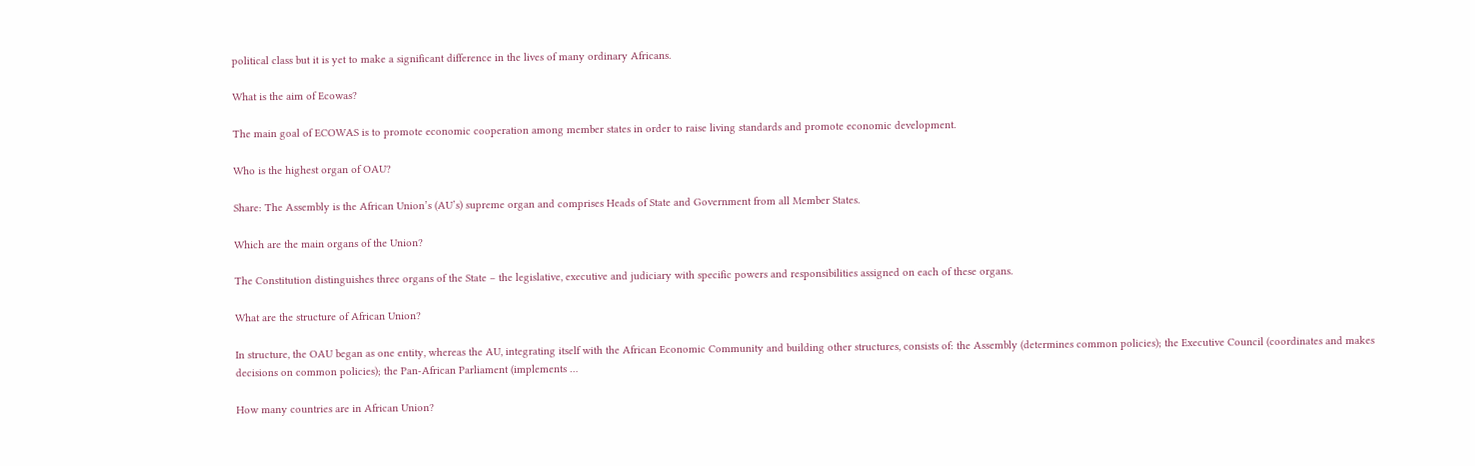political class but it is yet to make a significant difference in the lives of many ordinary Africans.

What is the aim of Ecowas?

The main goal of ECOWAS is to promote economic cooperation among member states in order to raise living standards and promote economic development.

Who is the highest organ of OAU?

Share: The Assembly is the African Union’s (AU’s) supreme organ and comprises Heads of State and Government from all Member States.

Which are the main organs of the Union?

The Constitution distinguishes three organs of the State – the legislative, executive and judiciary with specific powers and responsibilities assigned on each of these organs.

What are the structure of African Union?

In structure, the OAU began as one entity, whereas the AU, integrating itself with the African Economic Community and building other structures, consists of: the Assembly (determines common policies); the Executive Council (coordinates and makes decisions on common policies); the Pan-African Parliament (implements …

How many countries are in African Union?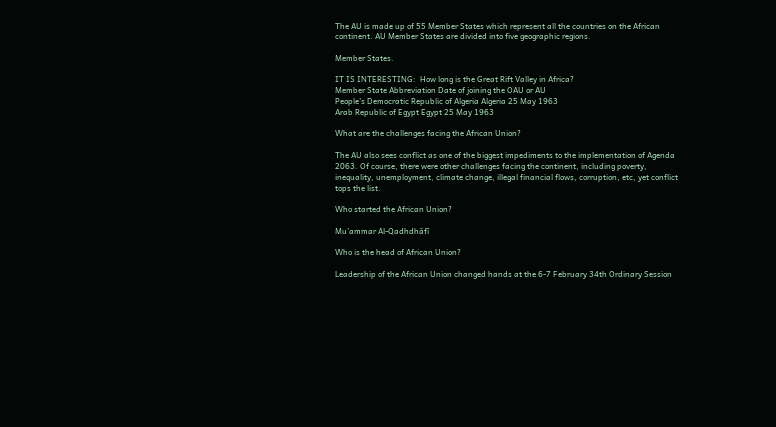The AU is made up of 55 Member States which represent all the countries on the African continent. AU Member States are divided into five geographic regions.

Member States.

IT IS INTERESTING:  How long is the Great Rift Valley in Africa?
Member State Abbreviation Date of joining the OAU or AU
People’s Democratic Republic of Algeria Algeria 25 May 1963
Arab Republic of Egypt Egypt 25 May 1963

What are the challenges facing the African Union?

The AU also sees conflict as one of the biggest impediments to the implementation of Agenda 2063. Of course, there were other challenges facing the continent, including poverty, inequality, unemployment, climate change, illegal financial flows, corruption, etc, yet conflict tops the list.

Who started the African Union?

Mu’ammar Al-Qadhdhāfī

Who is the head of African Union?

Leadership of the African Union changed hands at the 6-7 February 34th Ordinary Session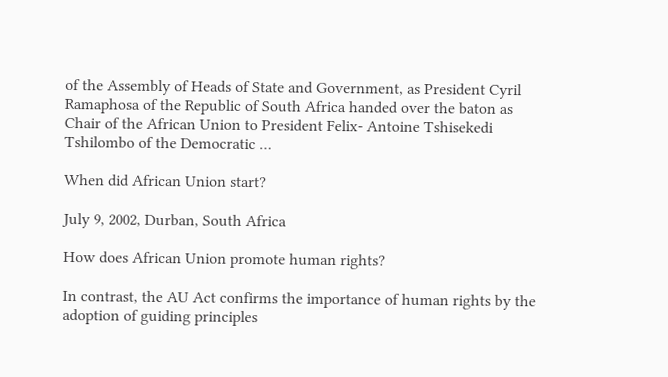of the Assembly of Heads of State and Government, as President Cyril Ramaphosa of the Republic of South Africa handed over the baton as Chair of the African Union to President Felix- Antoine Tshisekedi Tshilombo of the Democratic …

When did African Union start?

July 9, 2002, Durban, South Africa

How does African Union promote human rights?

In contrast, the AU Act confirms the importance of human rights by the adoption of guiding principles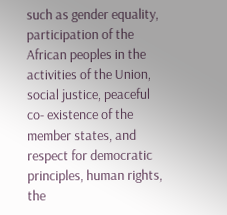such as gender equality, participation of the African peoples in the activities of the Union, social justice, peaceful co- existence of the member states, and respect for democratic principles, human rights, the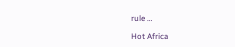rule …

Hot Africa